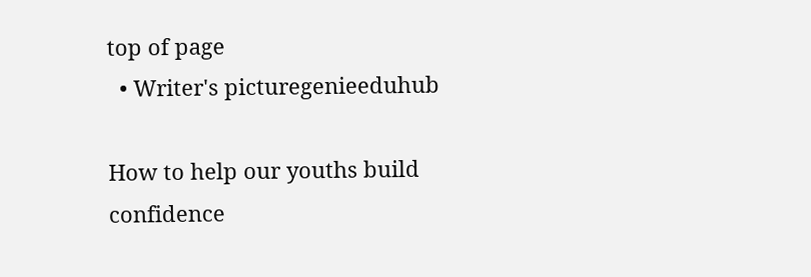top of page
  • Writer's picturegenieeduhub

How to help our youths build confidence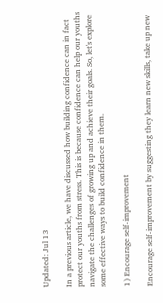Updated: Jul 13

In a previous article, we have discussed how building confidence can in fact protect our youths from stress. This is because confidence can help our youths navigate the challenges of growing up and achieve their goals. So, let's explore some effective ways to build confidence in them.

1) Encourage self-improvement

Encourage self-improvement by suggesting they learn new skills, take up new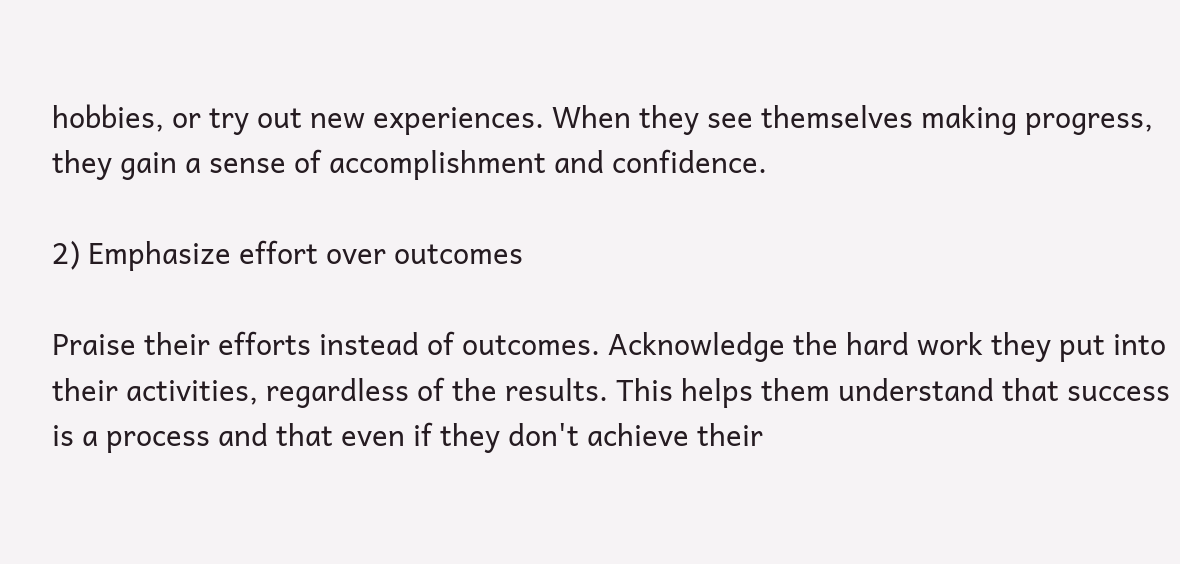hobbies, or try out new experiences. When they see themselves making progress, they gain a sense of accomplishment and confidence.

2) Emphasize effort over outcomes

Praise their efforts instead of outcomes. Acknowledge the hard work they put into their activities, regardless of the results. This helps them understand that success is a process and that even if they don't achieve their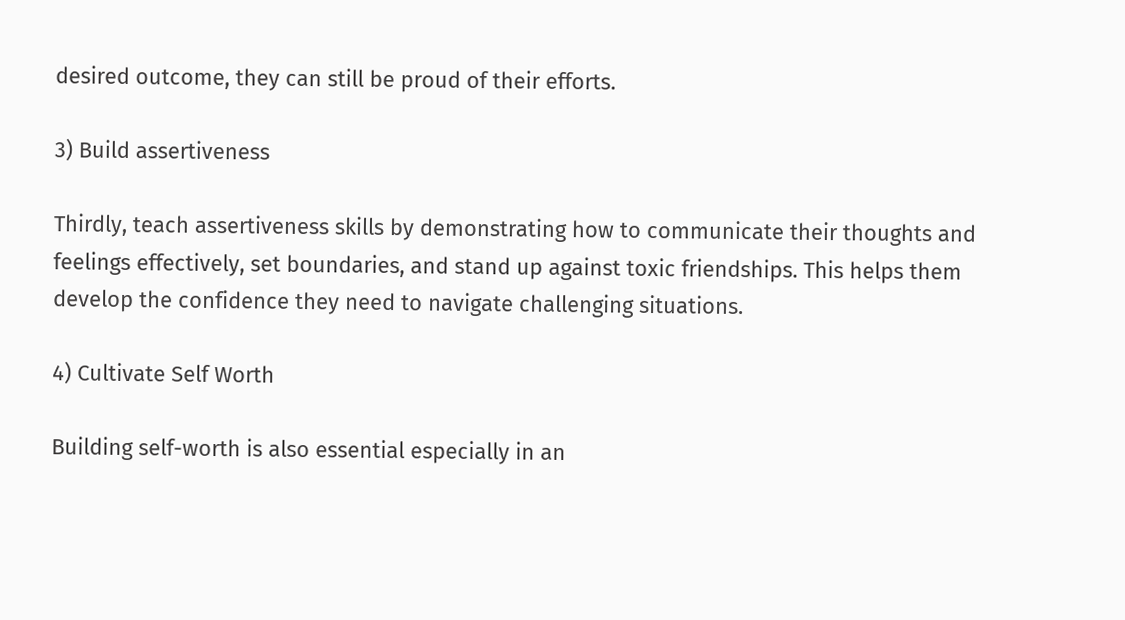desired outcome, they can still be proud of their efforts.

3) Build assertiveness

Thirdly, teach assertiveness skills by demonstrating how to communicate their thoughts and feelings effectively, set boundaries, and stand up against toxic friendships. This helps them develop the confidence they need to navigate challenging situations.

4) Cultivate Self Worth

Building self-worth is also essential especially in an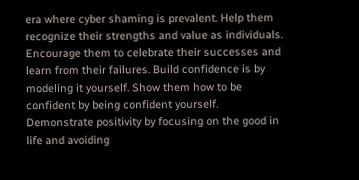era where cyber shaming is prevalent. Help them recognize their strengths and value as individuals. Encourage them to celebrate their successes and learn from their failures. Build confidence is by modeling it yourself. Show them how to be confident by being confident yourself. Demonstrate positivity by focusing on the good in life and avoiding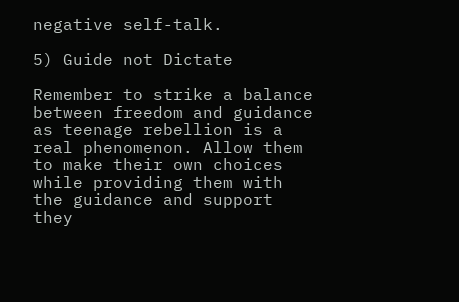negative self-talk.

5) Guide not Dictate

Remember to strike a balance between freedom and guidance as teenage rebellion is a real phenomenon. Allow them to make their own choices while providing them with the guidance and support they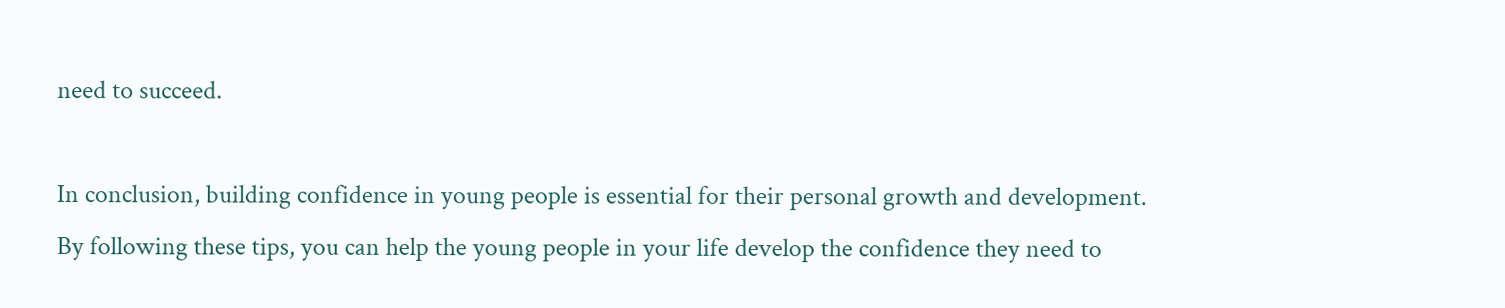need to succeed.

In conclusion, building confidence in young people is essential for their personal growth and development. By following these tips, you can help the young people in your life develop the confidence they need to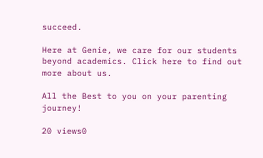succeed.

Here at Genie, we care for our students beyond academics. Click here to find out more about us.

All the Best to you on your parenting journey!

20 views0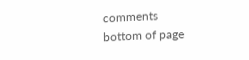comments
bottom of page